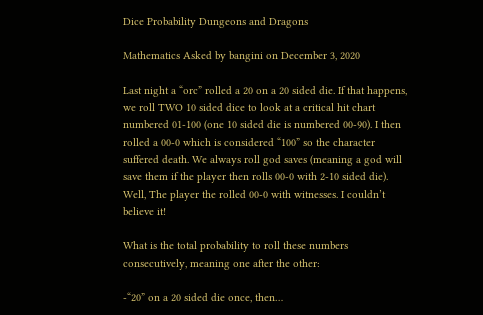Dice Probability Dungeons and Dragons

Mathematics Asked by bangini on December 3, 2020

Last night a “orc” rolled a 20 on a 20 sided die. If that happens, we roll TWO 10 sided dice to look at a critical hit chart numbered 01-100 (one 10 sided die is numbered 00-90). I then rolled a 00-0 which is considered “100” so the character suffered death. We always roll god saves (meaning a god will save them if the player then rolls 00-0 with 2-10 sided die). Well, The player the rolled 00-0 with witnesses. I couldn’t believe it!

What is the total probability to roll these numbers consecutively, meaning one after the other:

-“20” on a 20 sided die once, then…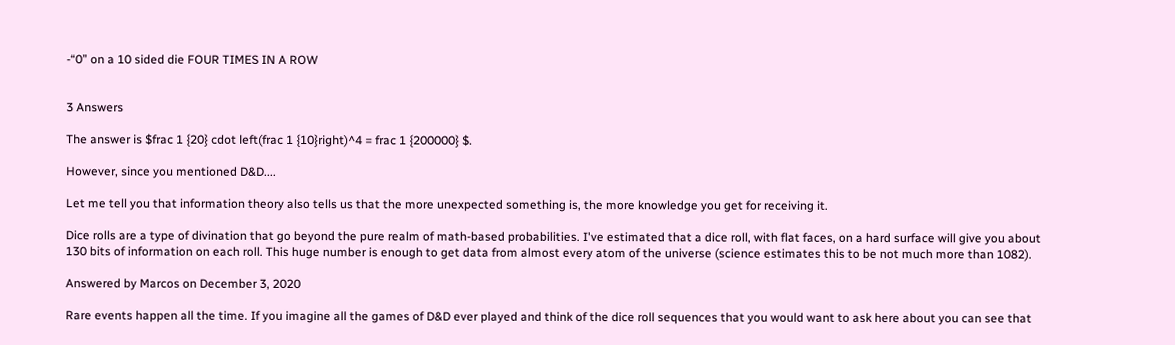-“0” on a 10 sided die FOUR TIMES IN A ROW


3 Answers

The answer is $frac 1 {20} cdot left(frac 1 {10}right)^4 = frac 1 {200000} $.

However, since you mentioned D&D....

Let me tell you that information theory also tells us that the more unexpected something is, the more knowledge you get for receiving it.

Dice rolls are a type of divination that go beyond the pure realm of math-based probabilities. I've estimated that a dice roll, with flat faces, on a hard surface will give you about 130 bits of information on each roll. This huge number is enough to get data from almost every atom of the universe (science estimates this to be not much more than 1082).

Answered by Marcos on December 3, 2020

Rare events happen all the time. If you imagine all the games of D&D ever played and think of the dice roll sequences that you would want to ask here about you can see that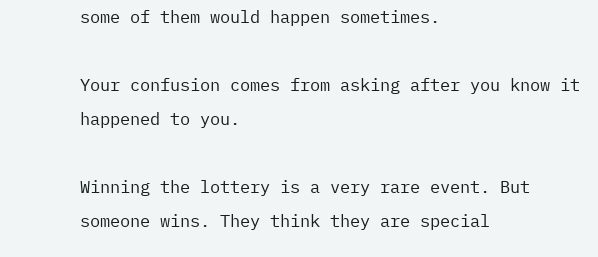some of them would happen sometimes.

Your confusion comes from asking after you know it happened to you.

Winning the lottery is a very rare event. But someone wins. They think they are special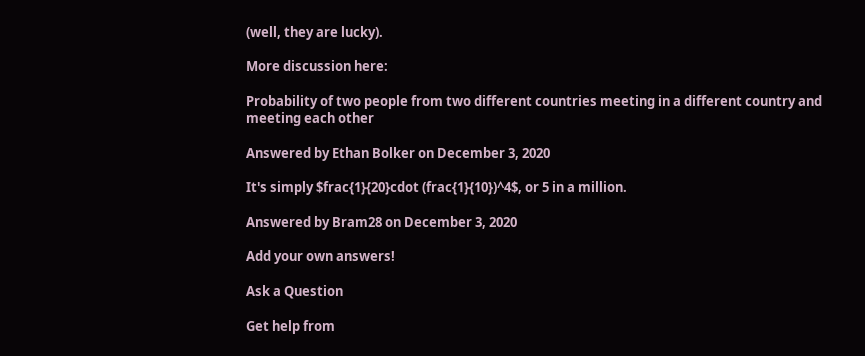(well, they are lucky).

More discussion here:

Probability of two people from two different countries meeting in a different country and meeting each other

Answered by Ethan Bolker on December 3, 2020

It's simply $frac{1}{20}cdot (frac{1}{10})^4$, or 5 in a million.

Answered by Bram28 on December 3, 2020

Add your own answers!

Ask a Question

Get help from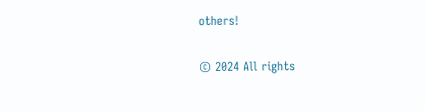others!

© 2024 All rights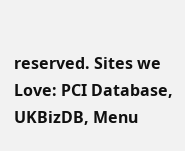reserved. Sites we Love: PCI Database, UKBizDB, Menu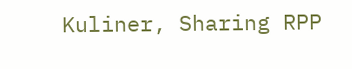Kuliner, Sharing RPP